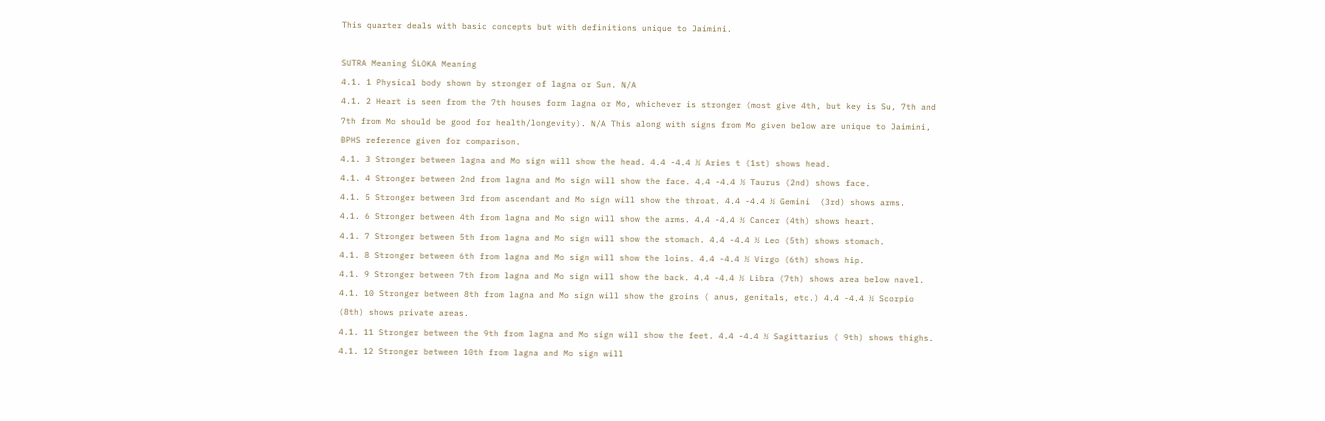This quarter deals with basic concepts but with definitions unique to Jaimini.

SUTRA Meaning ŚLOKA Meaning
4.1. 1 Physical body shown by stronger of lagna or Sun. N/A
4.1. 2 Heart is seen from the 7th houses form lagna or Mo, whichever is stronger (most give 4th, but key is Su, 7th and 7th from Mo should be good for health/longevity). N/A This along with signs from Mo given below are unique to Jaimini, BPHS reference given for comparison.
4.1. 3 Stronger between lagna and Mo sign will show the head. 4.4 -4.4 ½ Aries t (1st) shows head.
4.1. 4 Stronger between 2nd from lagna and Mo sign will show the face. 4.4 -4.4 ½ Taurus (2nd) shows face.
4.1. 5 Stronger between 3rd from ascendant and Mo sign will show the throat. 4.4 -4.4 ½ Gemini  (3rd) shows arms.
4.1. 6 Stronger between 4th from lagna and Mo sign will show the arms. 4.4 -4.4 ½ Cancer (4th) shows heart.
4.1. 7 Stronger between 5th from lagna and Mo sign will show the stomach. 4.4 -4.4 ½ Leo (5th) shows stomach.
4.1. 8 Stronger between 6th from lagna and Mo sign will show the loins. 4.4 -4.4 ½ Virgo (6th) shows hip.
4.1. 9 Stronger between 7th from lagna and Mo sign will show the back. 4.4 -4.4 ½ Libra (7th) shows area below navel.
4.1. 10 Stronger between 8th from lagna and Mo sign will show the groins ( anus, genitals, etc.) 4.4 -4.4 ½ Scorpio (8th) shows private areas.
4.1. 11 Stronger between the 9th from lagna and Mo sign will show the feet. 4.4 -4.4 ½ Sagittarius ( 9th) shows thighs.
4.1. 12 Stronger between 10th from lagna and Mo sign will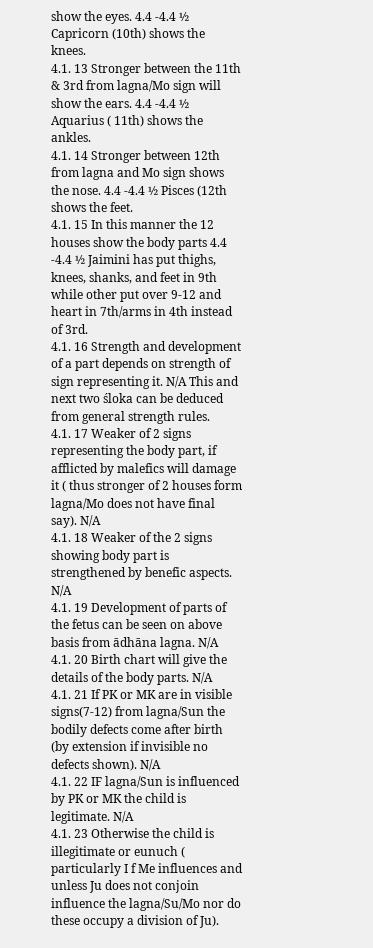show the eyes. 4.4 -4.4 ½ Capricorn (10th) shows the knees.
4.1. 13 Stronger between the 11th  & 3rd from lagna/Mo sign will show the ears. 4.4 -4.4 ½ Aquarius ( 11th) shows the ankles.
4.1. 14 Stronger between 12th from lagna and Mo sign shows the nose. 4.4 -4.4 ½ Pisces (12th shows the feet.
4.1. 15 In this manner the 12 houses show the body parts 4.4 -4.4 ½ Jaimini has put thighs, knees, shanks, and feet in 9th while other put over 9-12 and heart in 7th/arms in 4th instead of 3rd.
4.1. 16 Strength and development of a part depends on strength of sign representing it. N/A This and next two śloka can be deduced from general strength rules.
4.1. 17 Weaker of 2 signs representing the body part, if afflicted by malefics will damage it ( thus stronger of 2 houses form lagna/Mo does not have final say). N/A
4.1. 18 Weaker of the 2 signs showing body part is strengthened by benefic aspects. N/A
4.1. 19 Development of parts of the fetus can be seen on above basis from ādhāna lagna. N/A
4.1. 20 Birth chart will give the details of the body parts. N/A
4.1. 21 If PK or MK are in visible signs(7-12) from lagna/Sun the bodily defects come after birth (by extension if invisible no defects shown). N/A
4.1. 22 IF lagna/Sun is influenced by PK or MK the child is legitimate. N/A
4.1. 23 Otherwise the child is illegitimate or eunuch ( particularly I f Me influences and unless Ju does not conjoin influence the lagna/Su/Mo nor do these occupy a division of Ju).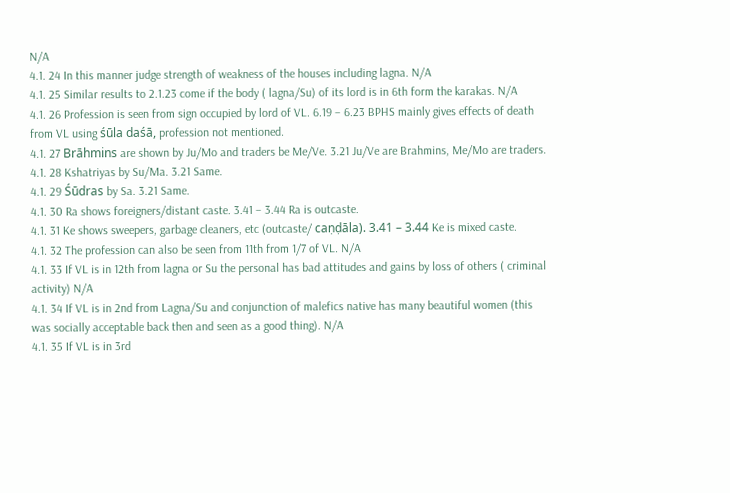N/A
4.1. 24 In this manner judge strength of weakness of the houses including lagna. N/A
4.1. 25 Similar results to 2.1.23 come if the body ( lagna/Su) of its lord is in 6th form the karakas. N/A
4.1. 26 Profession is seen from sign occupied by lord of VL. 6.19 – 6.23 BPHS mainly gives effects of death from VL using śūla daśā, profession not mentioned.
4.1. 27 Brāhmins are shown by Ju/Mo and traders be Me/Ve. 3.21 Ju/Ve are Brahmins, Me/Mo are traders.
4.1. 28 Kshatriyas by Su/Ma. 3.21 Same.
4.1. 29 Śūdras by Sa. 3.21 Same.
4.1. 30 Ra shows foreigners/distant caste. 3.41 – 3.44 Ra is outcaste.
4.1. 31 Ke shows sweepers, garbage cleaners, etc (outcaste/ caṇḍāla). 3.41 – 3.44 Ke is mixed caste.
4.1. 32 The profession can also be seen from 11th from 1/7 of VL. N/A
4.1. 33 If VL is in 12th from lagna or Su the personal has bad attitudes and gains by loss of others ( criminal activity) N/A
4.1. 34 If VL is in 2nd from Lagna/Su and conjunction of malefics native has many beautiful women (this was socially acceptable back then and seen as a good thing). N/A
4.1. 35 If VL is in 3rd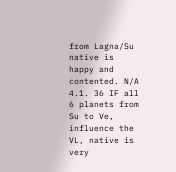from Lagna/Su native is happy and contented. N/A
4.1. 36 IF all 6 planets from Su to Ve, influence the VL, native is very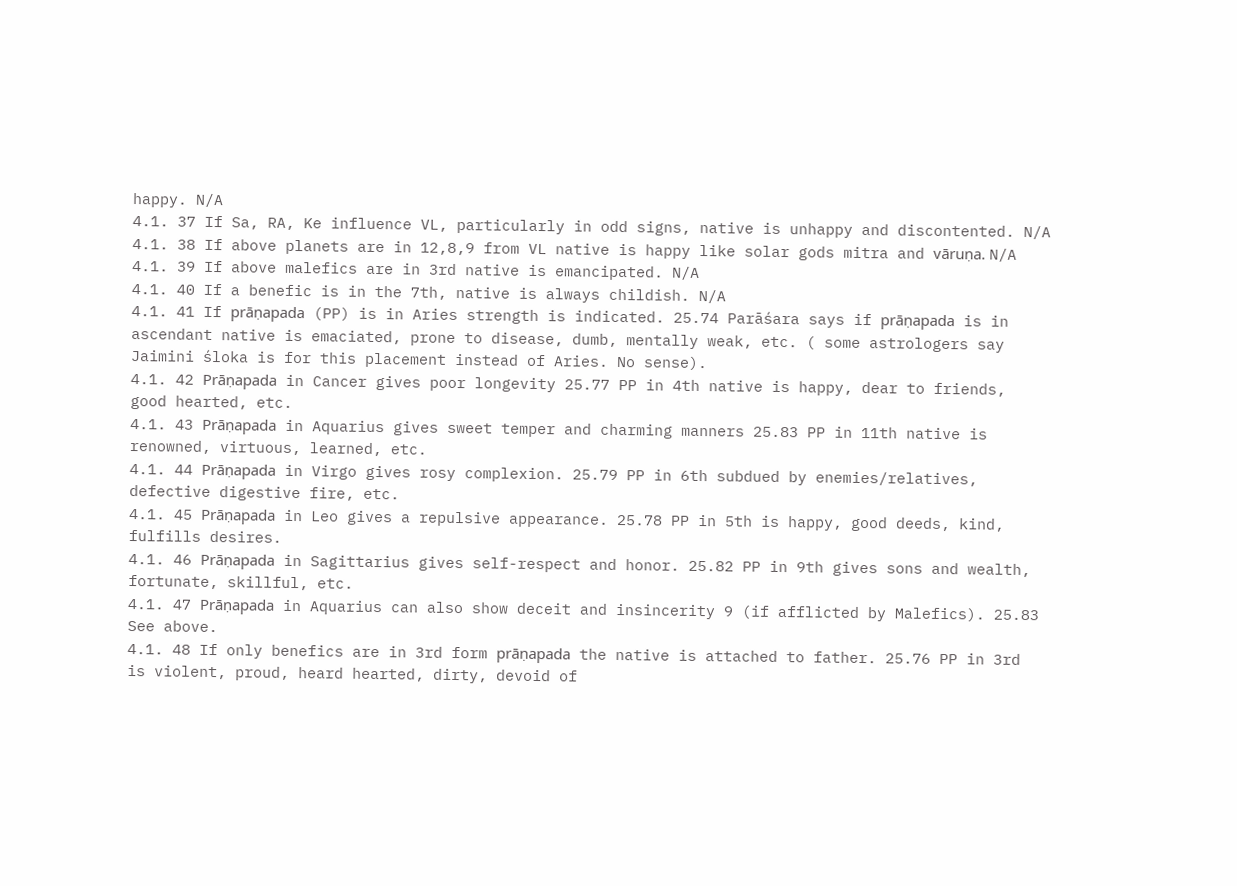happy. N/A
4.1. 37 If Sa, RA, Ke influence VL, particularly in odd signs, native is unhappy and discontented. N/A
4.1. 38 If above planets are in 12,8,9 from VL native is happy like solar gods mitra and vāruṇa. N/A
4.1. 39 If above malefics are in 3rd native is emancipated. N/A
4.1. 40 If a benefic is in the 7th, native is always childish. N/A
4.1. 41 If prāṇapada (PP) is in Aries strength is indicated. 25.74 Parāśara says if prāṇapada is in ascendant native is emaciated, prone to disease, dumb, mentally weak, etc. ( some astrologers say Jaimini śloka is for this placement instead of Aries. No sense).
4.1. 42 Prāṇapada in Cancer gives poor longevity 25.77 PP in 4th native is happy, dear to friends, good hearted, etc.
4.1. 43 Prāṇapada in Aquarius gives sweet temper and charming manners 25.83 PP in 11th native is renowned, virtuous, learned, etc.
4.1. 44 Prāṇapada in Virgo gives rosy complexion. 25.79 PP in 6th subdued by enemies/relatives, defective digestive fire, etc.
4.1. 45 Prāṇapada in Leo gives a repulsive appearance. 25.78 PP in 5th is happy, good deeds, kind, fulfills desires.
4.1. 46 Prāṇapada in Sagittarius gives self-respect and honor. 25.82 PP in 9th gives sons and wealth, fortunate, skillful, etc.
4.1. 47 Prāṇapada in Aquarius can also show deceit and insincerity 9 (if afflicted by Malefics). 25.83 See above.
4.1. 48 If only benefics are in 3rd form prāṇapada the native is attached to father. 25.76 PP in 3rd is violent, proud, heard hearted, dirty, devoid of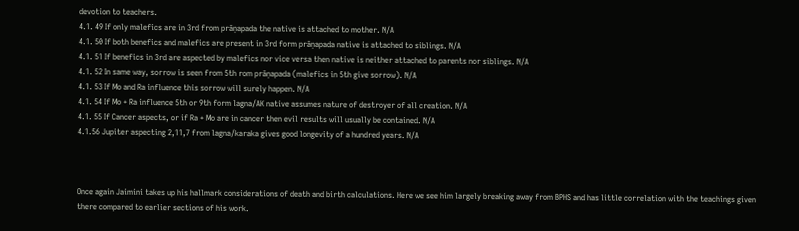devotion to teachers.
4.1. 49 If only malefics are in 3rd from prāṇapada the native is attached to mother. N/A
4.1. 50 If both benefics and malefics are present in 3rd form prāṇapada native is attached to siblings. N/A
4.1. 51 If benefics in 3rd are aspected by malefics nor vice versa then native is neither attached to parents nor siblings. N/A
4.1. 52 In same way, sorrow is seen from 5th rom prāṇapada (malefics in 5th give sorrow). N/A
4.1. 53 If Mo and Ra influence this sorrow will surely happen. N/A
4.1. 54 If Mo + Ra influence 5th or 9th form lagna/AK native assumes nature of destroyer of all creation. N/A
4.1. 55 If Cancer aspects, or if Ra + Mo are in cancer then evil results will usually be contained. N/A
4.1.56 Jupiter aspecting 2,11,7 from lagna/karaka gives good longevity of a hundred years. N/A



Once again Jaimini takes up his hallmark considerations of death and birth calculations. Here we see him largely breaking away from BPHS and has little correlation with the teachings given there compared to earlier sections of his work.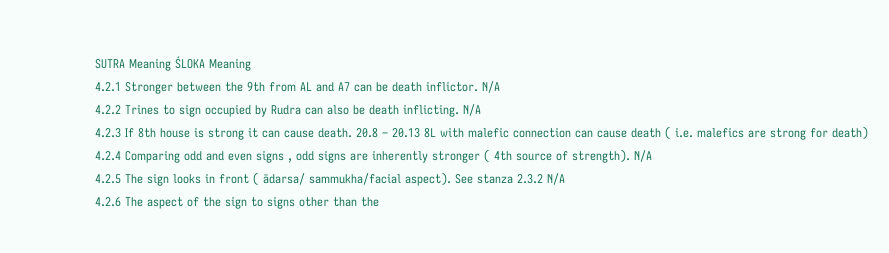SUTRA Meaning ŚLOKA Meaning
4.2.1 Stronger between the 9th from AL and A7 can be death inflictor. N/A
4.2.2 Trines to sign occupied by Rudra can also be death inflicting. N/A
4.2.3 If 8th house is strong it can cause death. 20.8 – 20.13 8L with malefic connection can cause death ( i.e. malefics are strong for death)
4.2.4 Comparing odd and even signs , odd signs are inherently stronger ( 4th source of strength). N/A
4.2.5 The sign looks in front ( ādarsa/ sammukha/facial aspect). See stanza 2.3.2 N/A
4.2.6 The aspect of the sign to signs other than the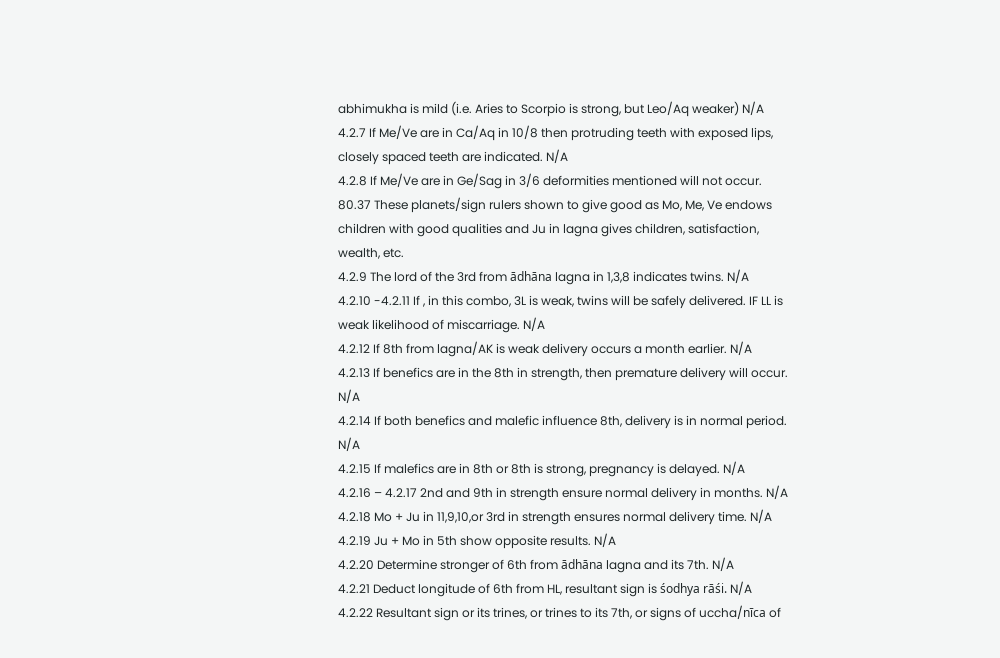abhimukha is mild (i.e. Aries to Scorpio is strong, but Leo/Aq weaker) N/A
4.2.7 If Me/Ve are in Ca/Aq in 10/8 then protruding teeth with exposed lips, closely spaced teeth are indicated. N/A
4.2.8 If Me/Ve are in Ge/Sag in 3/6 deformities mentioned will not occur. 80.37 These planets/sign rulers shown to give good as Mo, Me, Ve endows children with good qualities and Ju in lagna gives children, satisfaction, wealth, etc.
4.2.9 The lord of the 3rd from ādhāna lagna in 1,3,8 indicates twins. N/A
4.2.10 -4.2.11 If , in this combo, 3L is weak, twins will be safely delivered. IF LL is weak likelihood of miscarriage. N/A
4.2.12 If 8th from lagna/AK is weak delivery occurs a month earlier. N/A
4.2.13 If benefics are in the 8th in strength, then premature delivery will occur. N/A
4.2.14 If both benefics and malefic influence 8th, delivery is in normal period. N/A
4.2.15 If malefics are in 8th or 8th is strong, pregnancy is delayed. N/A
4.2.16 – 4.2.17 2nd and 9th in strength ensure normal delivery in months. N/A
4.2.18 Mo + Ju in 11,9,10,or 3rd in strength ensures normal delivery time. N/A
4.2.19 Ju + Mo in 5th show opposite results. N/A
4.2.20 Determine stronger of 6th from ādhāna lagna and its 7th. N/A
4.2.21 Deduct longitude of 6th from HL, resultant sign is śodhya rāśi. N/A
4.2.22 Resultant sign or its trines, or trines to its 7th, or signs of uccha/nīca of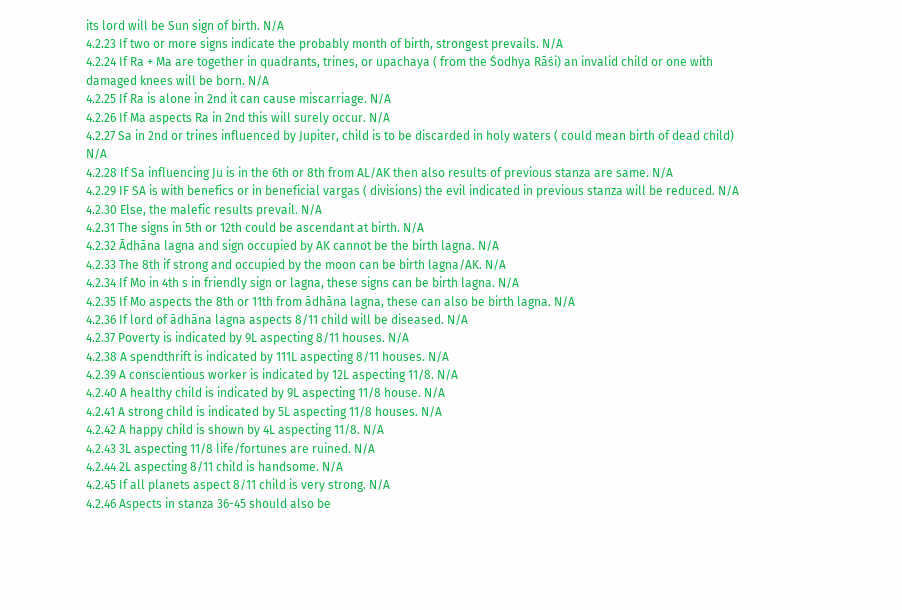its lord will be Sun sign of birth. N/A
4.2.23 If two or more signs indicate the probably month of birth, strongest prevails. N/A
4.2.24 If Ra + Ma are together in quadrants, trines, or upachaya ( from the Śodhya Rāśi) an invalid child or one with damaged knees will be born. N/A
4.2.25 If Ra is alone in 2nd it can cause miscarriage. N/A
4.2.26 If Ma aspects Ra in 2nd this will surely occur. N/A
4.2.27 Sa in 2nd or trines influenced by Jupiter, child is to be discarded in holy waters ( could mean birth of dead child) N/A
4.2.28 If Sa influencing Ju is in the 6th or 8th from AL/AK then also results of previous stanza are same. N/A
4.2.29 IF SA is with benefics or in beneficial vargas ( divisions) the evil indicated in previous stanza will be reduced. N/A
4.2.30 Else, the malefic results prevail. N/A
4.2.31 The signs in 5th or 12th could be ascendant at birth. N/A
4.2.32 Ādhāna lagna and sign occupied by AK cannot be the birth lagna. N/A
4.2.33 The 8th if strong and occupied by the moon can be birth lagna/AK. N/A
4.2.34 If Mo in 4th s in friendly sign or lagna, these signs can be birth lagna. N/A
4.2.35 If Mo aspects the 8th or 11th from ādhāna lagna, these can also be birth lagna. N/A
4.2.36 If lord of ādhāna lagna aspects 8/11 child will be diseased. N/A
4.2.37 Poverty is indicated by 9L aspecting 8/11 houses. N/A
4.2.38 A spendthrift is indicated by 111L aspecting 8/11 houses. N/A
4.2.39 A conscientious worker is indicated by 12L aspecting 11/8. N/A
4.2.40 A healthy child is indicated by 9L aspecting 11/8 house. N/A
4.2.41 A strong child is indicated by 5L aspecting 11/8 houses. N/A
4.2.42 A happy child is shown by 4L aspecting 11/8. N/A
4.2.43 3L aspecting 11/8 life/fortunes are ruined. N/A
4.2.44 2L aspecting 8/11 child is handsome. N/A
4.2.45 If all planets aspect 8/11 child is very strong. N/A
4.2.46 Aspects in stanza 36-45 should also be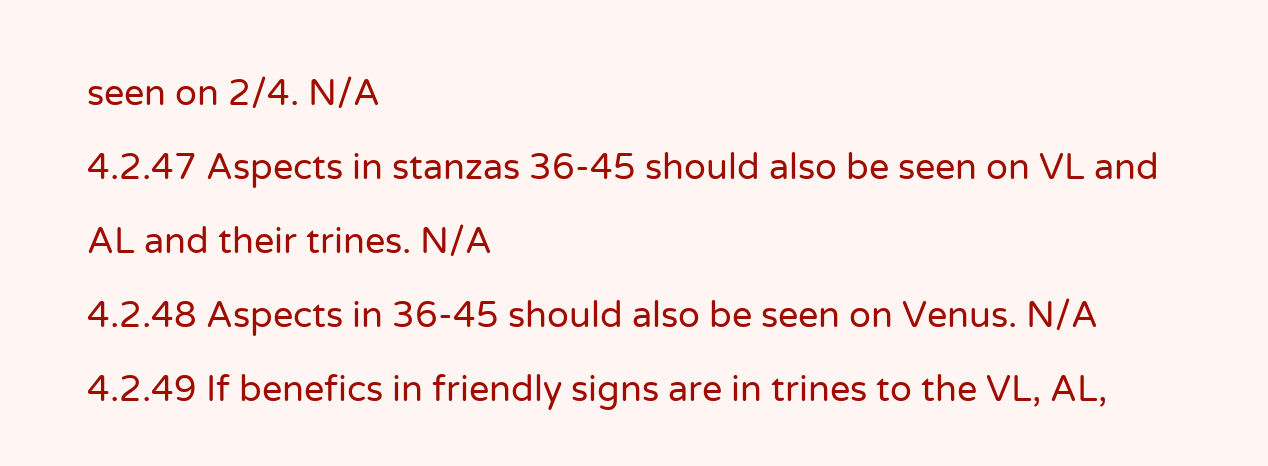seen on 2/4. N/A
4.2.47 Aspects in stanzas 36-45 should also be seen on VL and AL and their trines. N/A
4.2.48 Aspects in 36-45 should also be seen on Venus. N/A
4.2.49 If benefics in friendly signs are in trines to the VL, AL,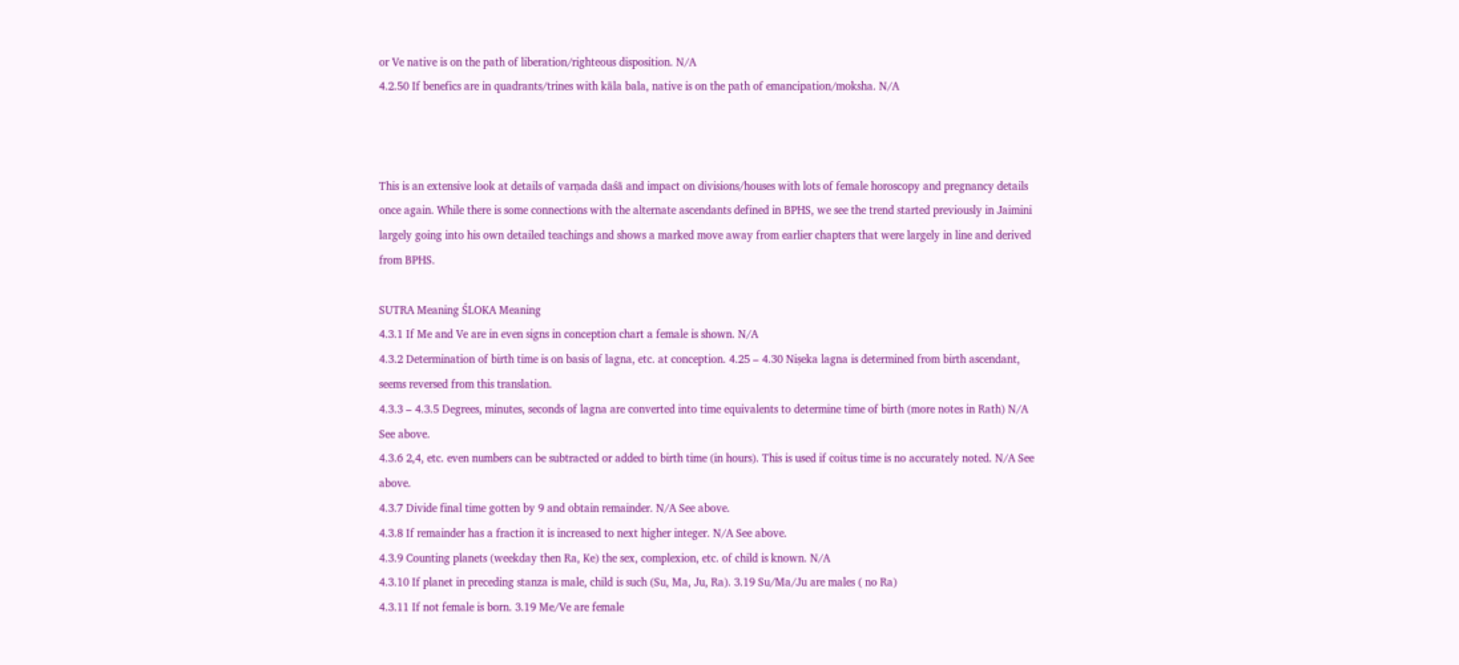or Ve native is on the path of liberation/righteous disposition. N/A
4.2.50 If benefics are in quadrants/trines with kāla bala, native is on the path of emancipation/moksha. N/A



This is an extensive look at details of varṇada daśā and impact on divisions/houses with lots of female horoscopy and pregnancy details once again. While there is some connections with the alternate ascendants defined in BPHS, we see the trend started previously in Jaimini largely going into his own detailed teachings and shows a marked move away from earlier chapters that were largely in line and derived from BPHS.

SUTRA Meaning ŚLOKA Meaning
4.3.1 If Me and Ve are in even signs in conception chart a female is shown. N/A
4.3.2 Determination of birth time is on basis of lagna, etc. at conception. 4.25 – 4.30 Niṣeka lagna is determined from birth ascendant, seems reversed from this translation.
4.3.3 – 4.3.5 Degrees, minutes, seconds of lagna are converted into time equivalents to determine time of birth (more notes in Rath) N/A See above.
4.3.6 2,4, etc. even numbers can be subtracted or added to birth time (in hours). This is used if coitus time is no accurately noted. N/A See above.
4.3.7 Divide final time gotten by 9 and obtain remainder. N/A See above.
4.3.8 If remainder has a fraction it is increased to next higher integer. N/A See above.
4.3.9 Counting planets (weekday then Ra, Ke) the sex, complexion, etc. of child is known. N/A
4.3.10 If planet in preceding stanza is male, child is such (Su, Ma, Ju, Ra). 3.19 Su/Ma/Ju are males ( no Ra)
4.3.11 If not female is born. 3.19 Me/Ve are female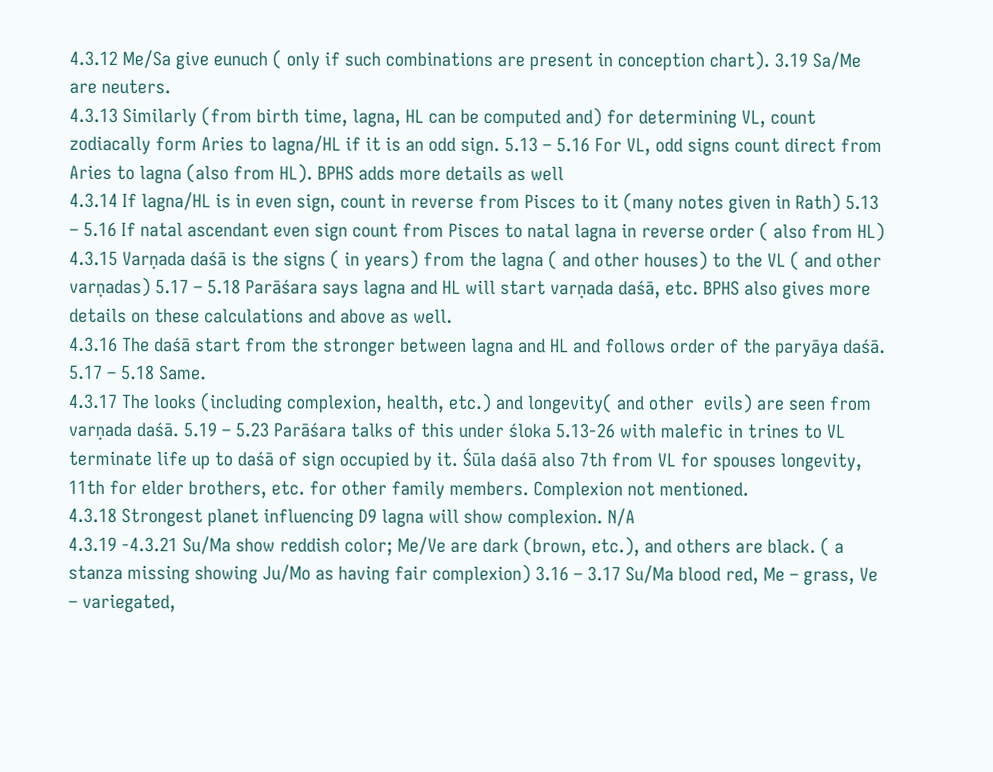4.3.12 Me/Sa give eunuch ( only if such combinations are present in conception chart). 3.19 Sa/Me are neuters.
4.3.13 Similarly (from birth time, lagna, HL can be computed and) for determining VL, count zodiacally form Aries to lagna/HL if it is an odd sign. 5.13 – 5.16 For VL, odd signs count direct from Aries to lagna (also from HL). BPHS adds more details as well
4.3.14 If lagna/HL is in even sign, count in reverse from Pisces to it (many notes given in Rath) 5.13 – 5.16 If natal ascendant even sign count from Pisces to natal lagna in reverse order ( also from HL)
4.3.15 Varṇada daśā is the signs ( in years) from the lagna ( and other houses) to the VL ( and other varṇadas) 5.17 – 5.18 Parāśara says lagna and HL will start varṇada daśā, etc. BPHS also gives more details on these calculations and above as well.
4.3.16 The daśā start from the stronger between lagna and HL and follows order of the paryāya daśā. 5.17 – 5.18 Same.
4.3.17 The looks (including complexion, health, etc.) and longevity( and other  evils) are seen from varṇada daśā. 5.19 – 5.23 Parāśara talks of this under śloka 5.13-26 with malefic in trines to VL terminate life up to daśā of sign occupied by it. Śūla daśā also 7th from VL for spouses longevity, 11th for elder brothers, etc. for other family members. Complexion not mentioned.
4.3.18 Strongest planet influencing D9 lagna will show complexion. N/A
4.3.19 -4.3.21 Su/Ma show reddish color; Me/Ve are dark (brown, etc.), and others are black. ( a stanza missing showing Ju/Mo as having fair complexion) 3.16 – 3.17 Su/Ma blood red, Me – grass, Ve – variegated,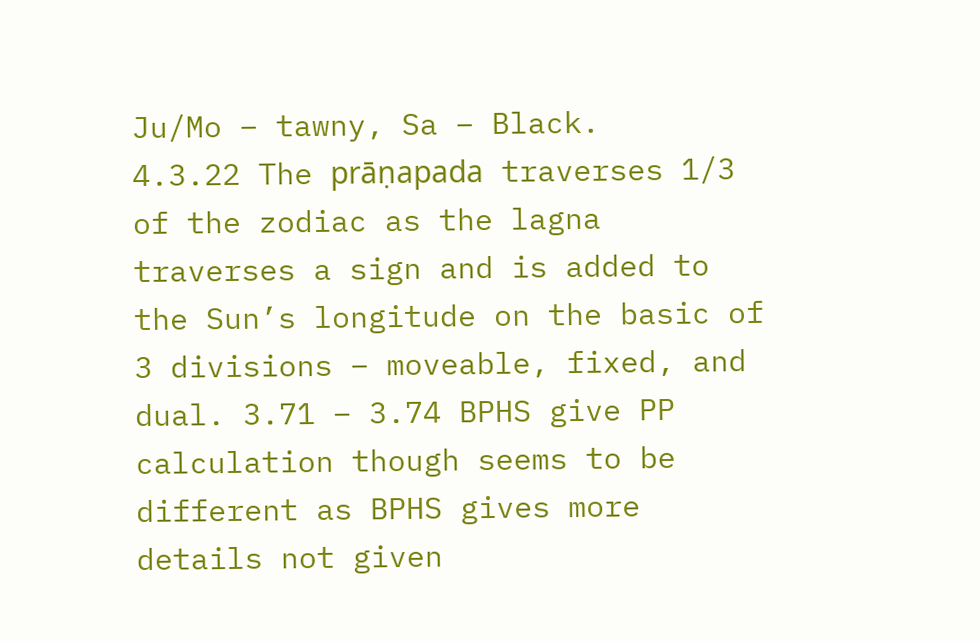Ju/Mo – tawny, Sa – Black.
4.3.22 The prāṇapada traverses 1/3 of the zodiac as the lagna traverses a sign and is added to the Sun’s longitude on the basic of 3 divisions – moveable, fixed, and dual. 3.71 – 3.74 BPHS give PP calculation though seems to be different as BPHS gives more details not given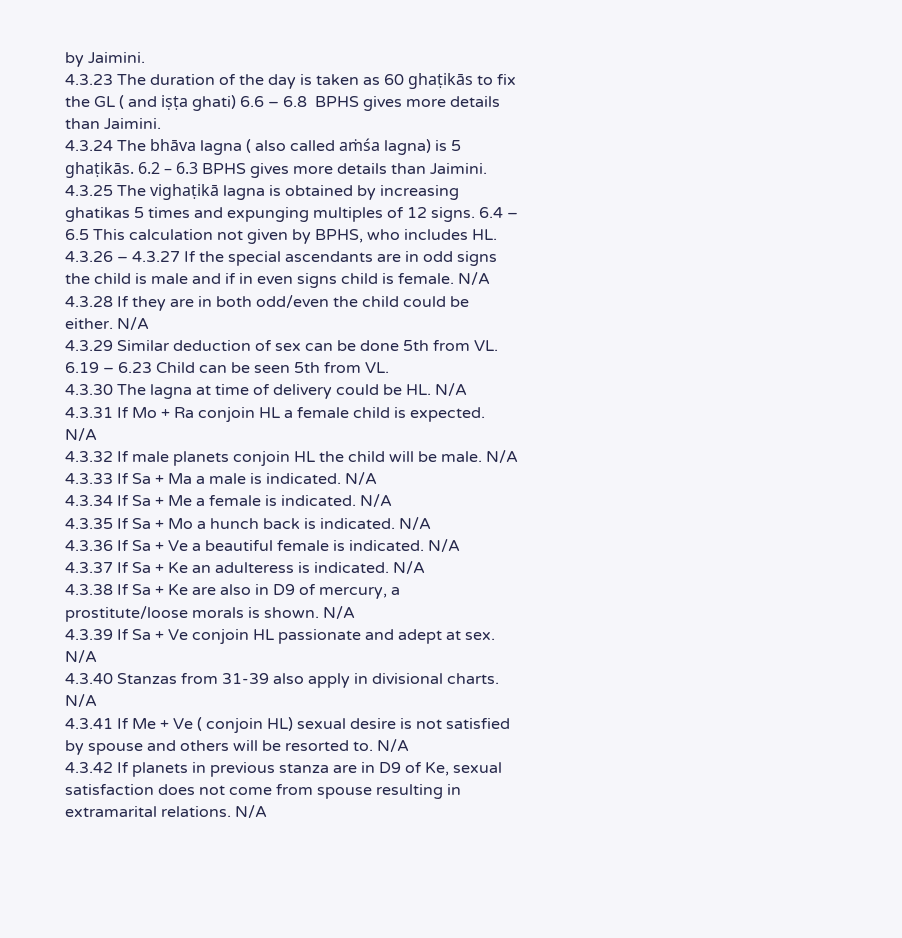by Jaimini.
4.3.23 The duration of the day is taken as 60 ghaṭikās to fix the GL ( and iṣṭa ghati) 6.6 – 6.8  BPHS gives more details than Jaimini.
4.3.24 The bhāva lagna ( also called aṁśa lagna) is 5 ghaṭikās. 6.2 – 6.3 BPHS gives more details than Jaimini.
4.3.25 The vighaṭikā lagna is obtained by increasing ghatikas 5 times and expunging multiples of 12 signs. 6.4 – 6.5 This calculation not given by BPHS, who includes HL.
4.3.26 – 4.3.27 If the special ascendants are in odd signs the child is male and if in even signs child is female. N/A
4.3.28 If they are in both odd/even the child could be either. N/A
4.3.29 Similar deduction of sex can be done 5th from VL. 6.19 – 6.23 Child can be seen 5th from VL.
4.3.30 The lagna at time of delivery could be HL. N/A
4.3.31 If Mo + Ra conjoin HL a female child is expected. N/A
4.3.32 If male planets conjoin HL the child will be male. N/A
4.3.33 If Sa + Ma a male is indicated. N/A
4.3.34 If Sa + Me a female is indicated. N/A
4.3.35 If Sa + Mo a hunch back is indicated. N/A
4.3.36 If Sa + Ve a beautiful female is indicated. N/A
4.3.37 If Sa + Ke an adulteress is indicated. N/A
4.3.38 If Sa + Ke are also in D9 of mercury, a prostitute/loose morals is shown. N/A
4.3.39 If Sa + Ve conjoin HL passionate and adept at sex. N/A
4.3.40 Stanzas from 31-39 also apply in divisional charts. N/A
4.3.41 If Me + Ve ( conjoin HL) sexual desire is not satisfied by spouse and others will be resorted to. N/A
4.3.42 If planets in previous stanza are in D9 of Ke, sexual satisfaction does not come from spouse resulting in extramarital relations. N/A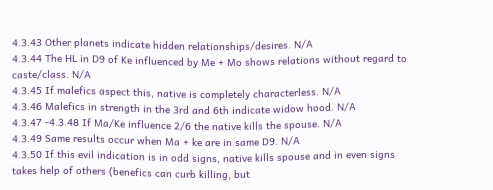4.3.43 Other planets indicate hidden relationships/desires. N/A
4.3.44 The HL in D9 of Ke influenced by Me + Mo shows relations without regard to caste/class. N/A
4.3.45 If malefics aspect this, native is completely characterless. N/A
4.3.46 Malefics in strength in the 3rd and 6th indicate widow hood. N/A
4.3.47 -4.3.48 If Ma/Ke influence 2/6 the native kills the spouse. N/A
4.3.49 Same results occur when Ma + ke are in same D9. N/A
4.3.50 If this evil indication is in odd signs, native kills spouse and in even signs takes help of others (benefics can curb killing, but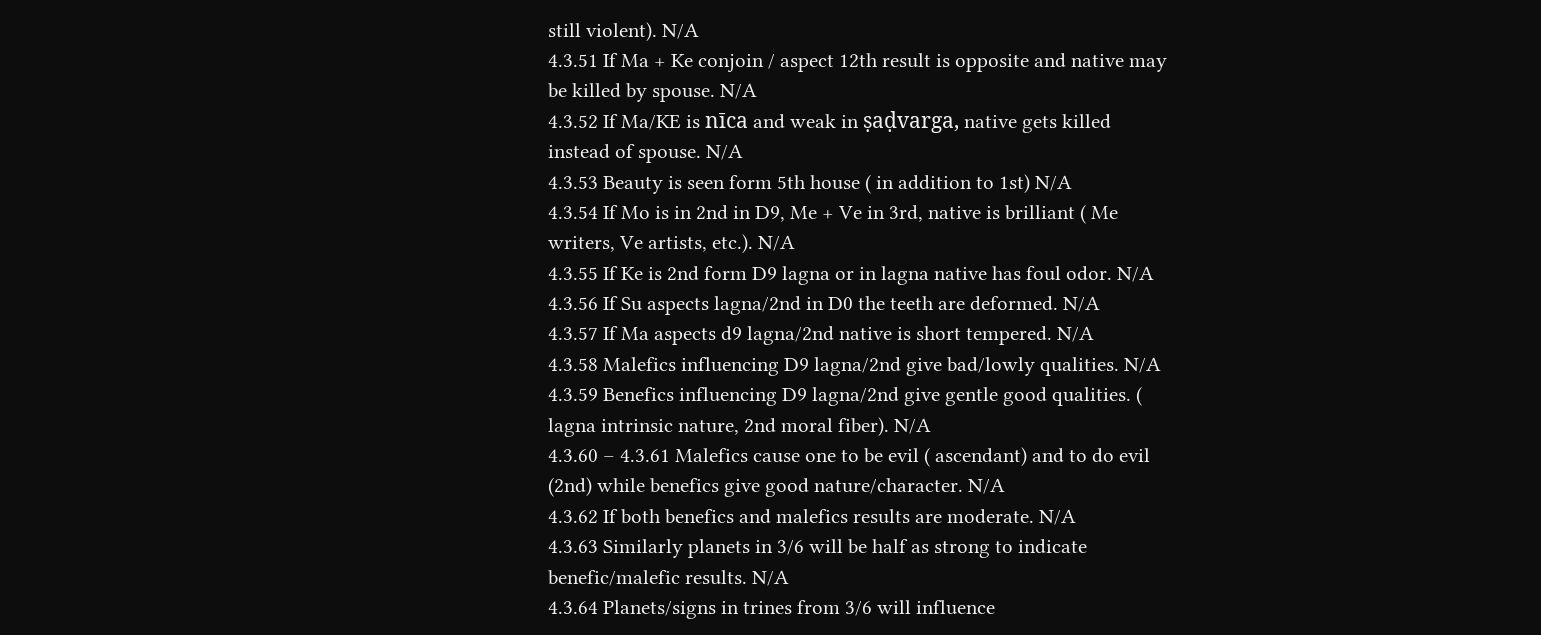still violent). N/A
4.3.51 If Ma + Ke conjoin / aspect 12th result is opposite and native may be killed by spouse. N/A
4.3.52 If Ma/KE is nīca and weak in ṣaḍvarga, native gets killed instead of spouse. N/A
4.3.53 Beauty is seen form 5th house ( in addition to 1st) N/A
4.3.54 If Mo is in 2nd in D9, Me + Ve in 3rd, native is brilliant ( Me writers, Ve artists, etc.). N/A
4.3.55 If Ke is 2nd form D9 lagna or in lagna native has foul odor. N/A
4.3.56 If Su aspects lagna/2nd in D0 the teeth are deformed. N/A
4.3.57 If Ma aspects d9 lagna/2nd native is short tempered. N/A
4.3.58 Malefics influencing D9 lagna/2nd give bad/lowly qualities. N/A
4.3.59 Benefics influencing D9 lagna/2nd give gentle good qualities. ( lagna intrinsic nature, 2nd moral fiber). N/A
4.3.60 – 4.3.61 Malefics cause one to be evil ( ascendant) and to do evil (2nd) while benefics give good nature/character. N/A
4.3.62 If both benefics and malefics results are moderate. N/A
4.3.63 Similarly planets in 3/6 will be half as strong to indicate benefic/malefic results. N/A
4.3.64 Planets/signs in trines from 3/6 will influence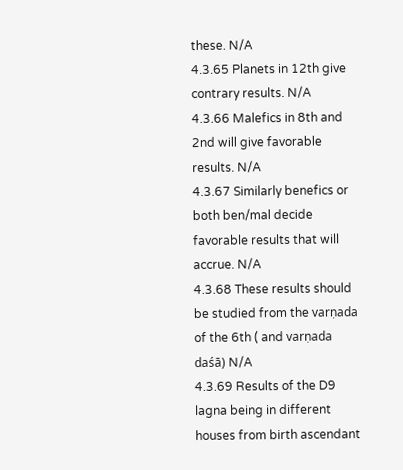these. N/A
4.3.65 Planets in 12th give contrary results. N/A
4.3.66 Malefics in 8th and 2nd will give favorable results. N/A
4.3.67 Similarly benefics or both ben/mal decide favorable results that will accrue. N/A
4.3.68 These results should be studied from the varṇada of the 6th ( and varṇada daśā) N/A
4.3.69 Results of the D9 lagna being in different houses from birth ascendant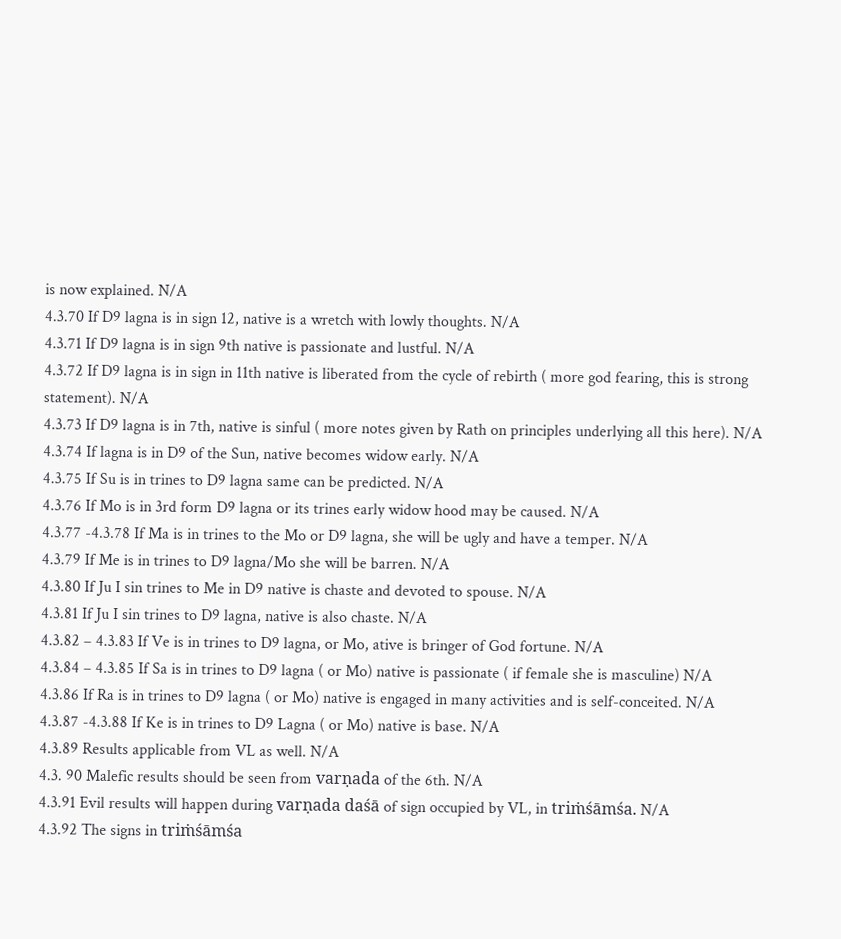is now explained. N/A
4.3.70 If D9 lagna is in sign 12, native is a wretch with lowly thoughts. N/A
4.3.71 If D9 lagna is in sign 9th native is passionate and lustful. N/A
4.3.72 If D9 lagna is in sign in 11th native is liberated from the cycle of rebirth ( more god fearing, this is strong statement). N/A
4.3.73 If D9 lagna is in 7th, native is sinful ( more notes given by Rath on principles underlying all this here). N/A
4.3.74 If lagna is in D9 of the Sun, native becomes widow early. N/A
4.3.75 If Su is in trines to D9 lagna same can be predicted. N/A
4.3.76 If Mo is in 3rd form D9 lagna or its trines early widow hood may be caused. N/A
4.3.77 -4.3.78 If Ma is in trines to the Mo or D9 lagna, she will be ugly and have a temper. N/A
4.3.79 If Me is in trines to D9 lagna/Mo she will be barren. N/A
4.3.80 If Ju I sin trines to Me in D9 native is chaste and devoted to spouse. N/A
4.3.81 If Ju I sin trines to D9 lagna, native is also chaste. N/A
4.3.82 – 4.3.83 If Ve is in trines to D9 lagna, or Mo, ative is bringer of God fortune. N/A
4.3.84 – 4.3.85 If Sa is in trines to D9 lagna ( or Mo) native is passionate ( if female she is masculine) N/A
4.3.86 If Ra is in trines to D9 lagna ( or Mo) native is engaged in many activities and is self-conceited. N/A
4.3.87 -4.3.88 If Ke is in trines to D9 Lagna ( or Mo) native is base. N/A
4.3.89 Results applicable from VL as well. N/A
4.3. 90 Malefic results should be seen from varṇada of the 6th. N/A
4.3.91 Evil results will happen during varṇada daśā of sign occupied by VL, in triṁśāmśa. N/A
4.3.92 The signs in triṁśāmśa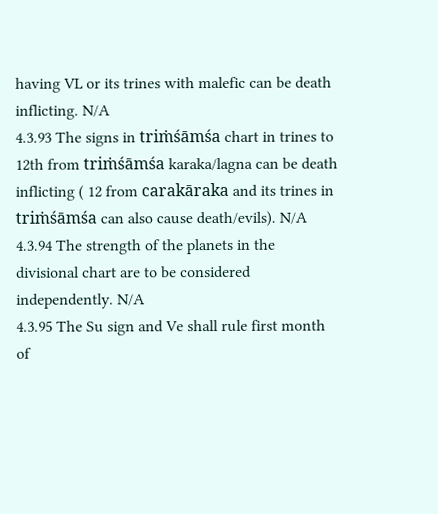having VL or its trines with malefic can be death inflicting. N/A
4.3.93 The signs in triṁśāmśa chart in trines to 12th from triṁśāmśa karaka/lagna can be death inflicting ( 12 from carakāraka and its trines in triṁśāmśa can also cause death/evils). N/A
4.3.94 The strength of the planets in the divisional chart are to be considered independently. N/A
4.3.95 The Su sign and Ve shall rule first month of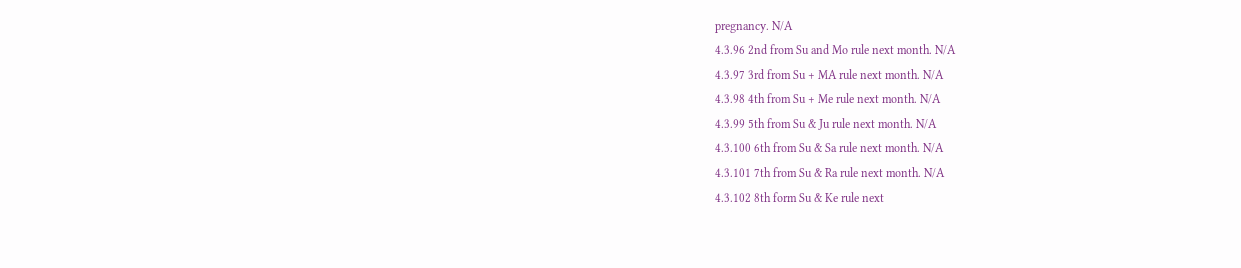pregnancy. N/A
4.3.96 2nd from Su and Mo rule next month. N/A
4.3.97 3rd from Su + MA rule next month. N/A
4.3.98 4th from Su + Me rule next month. N/A
4.3.99 5th from Su & Ju rule next month. N/A
4.3.100 6th from Su & Sa rule next month. N/A
4.3.101 7th from Su & Ra rule next month. N/A
4.3.102 8th form Su & Ke rule next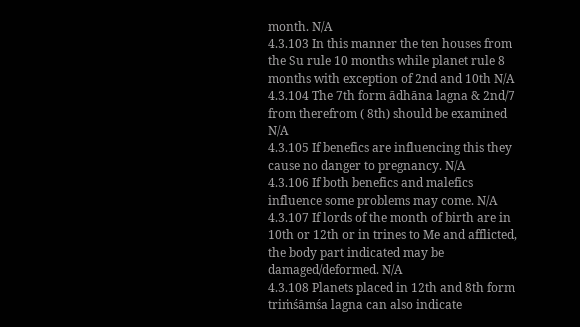month. N/A
4.3.103 In this manner the ten houses from the Su rule 10 months while planet rule 8 months with exception of 2nd and 10th N/A
4.3.104 The 7th form ādhāna lagna & 2nd/7 from therefrom ( 8th) should be examined N/A
4.3.105 If benefics are influencing this they cause no danger to pregnancy. N/A
4.3.106 If both benefics and malefics influence some problems may come. N/A
4.3.107 If lords of the month of birth are in 10th or 12th or in trines to Me and afflicted, the body part indicated may be damaged/deformed. N/A
4.3.108 Planets placed in 12th and 8th form triṁśāmśa lagna can also indicate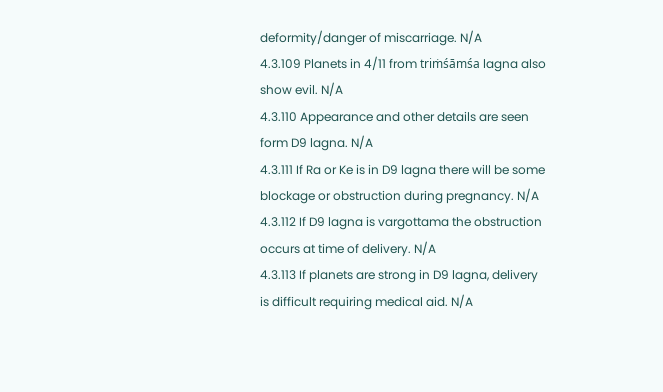deformity/danger of miscarriage. N/A
4.3.109 Planets in 4/11 from triṁśāmśa lagna also show evil. N/A
4.3.110 Appearance and other details are seen form D9 lagna. N/A
4.3.111 If Ra or Ke is in D9 lagna there will be some blockage or obstruction during pregnancy. N/A
4.3.112 If D9 lagna is vargottama the obstruction occurs at time of delivery. N/A
4.3.113 If planets are strong in D9 lagna, delivery is difficult requiring medical aid. N/A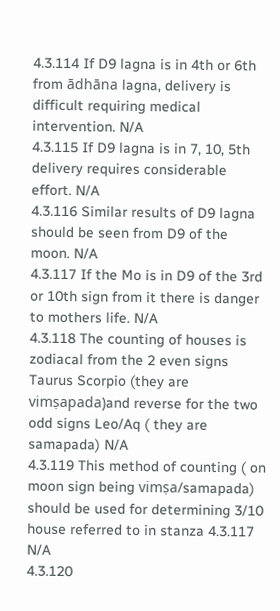4.3.114 If D9 lagna is in 4th or 6th from ādhāna lagna, delivery is difficult requiring medical intervention. N/A
4.3.115 If D9 lagna is in 7, 10, 5th delivery requires considerable effort. N/A
4.3.116 Similar results of D9 lagna should be seen from D9 of the moon. N/A
4.3.117 If the Mo is in D9 of the 3rd or 10th sign from it there is danger to mothers life. N/A
4.3.118 The counting of houses is zodiacal from the 2 even signs Taurus Scorpio (they are vimṣapada)and reverse for the two odd signs Leo/Aq ( they are samapada) N/A
4.3.119 This method of counting ( on moon sign being vimṣa/samapada) should be used for determining 3/10 house referred to in stanza 4.3.117 N/A
4.3.120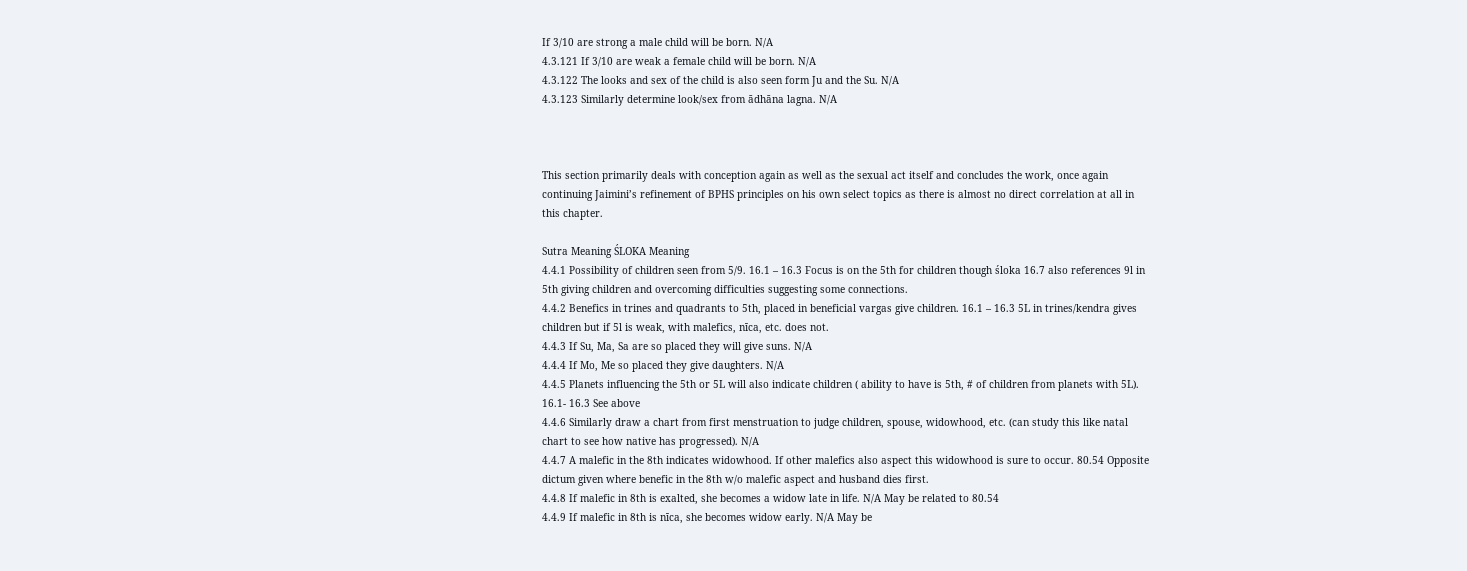If 3/10 are strong a male child will be born. N/A
4.3.121 If 3/10 are weak a female child will be born. N/A
4.3.122 The looks and sex of the child is also seen form Ju and the Su. N/A
4.3.123 Similarly determine look/sex from ādhāna lagna. N/A



This section primarily deals with conception again as well as the sexual act itself and concludes the work, once again continuing Jaimini’s refinement of BPHS principles on his own select topics as there is almost no direct correlation at all in this chapter.

Sutra Meaning ŚLOKA Meaning
4.4.1 Possibility of children seen from 5/9. 16.1 – 16.3 Focus is on the 5th for children though śloka 16.7 also references 9l in 5th giving children and overcoming difficulties suggesting some connections.
4.4.2 Benefics in trines and quadrants to 5th, placed in beneficial vargas give children. 16.1 – 16.3 5L in trines/kendra gives children but if 5l is weak, with malefics, nīca, etc. does not.
4.4.3 If Su, Ma, Sa are so placed they will give suns. N/A
4.4.4 If Mo, Me so placed they give daughters. N/A
4.4.5 Planets influencing the 5th or 5L will also indicate children ( ability to have is 5th, # of children from planets with 5L). 16.1- 16.3 See above
4.4.6 Similarly draw a chart from first menstruation to judge children, spouse, widowhood, etc. (can study this like natal chart to see how native has progressed). N/A
4.4.7 A malefic in the 8th indicates widowhood. If other malefics also aspect this widowhood is sure to occur. 80.54 Opposite dictum given where benefic in the 8th w/o malefic aspect and husband dies first.
4.4.8 If malefic in 8th is exalted, she becomes a widow late in life. N/A May be related to 80.54
4.4.9 If malefic in 8th is nīca, she becomes widow early. N/A May be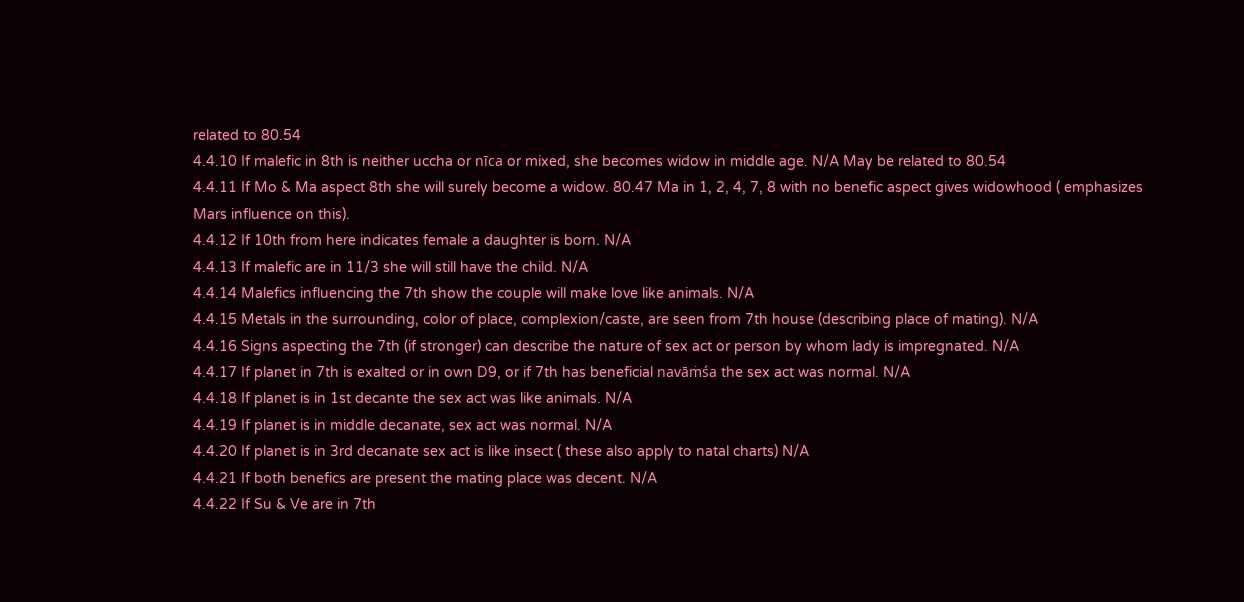related to 80.54
4.4.10 If malefic in 8th is neither uccha or nīca or mixed, she becomes widow in middle age. N/A May be related to 80.54
4.4.11 If Mo & Ma aspect 8th she will surely become a widow. 80.47 Ma in 1, 2, 4, 7, 8 with no benefic aspect gives widowhood ( emphasizes Mars influence on this).
4.4.12 If 10th from here indicates female a daughter is born. N/A
4.4.13 If malefic are in 11/3 she will still have the child. N/A
4.4.14 Malefics influencing the 7th show the couple will make love like animals. N/A
4.4.15 Metals in the surrounding, color of place, complexion/caste, are seen from 7th house (describing place of mating). N/A
4.4.16 Signs aspecting the 7th (if stronger) can describe the nature of sex act or person by whom lady is impregnated. N/A
4.4.17 If planet in 7th is exalted or in own D9, or if 7th has beneficial navāṁśa the sex act was normal. N/A
4.4.18 If planet is in 1st decante the sex act was like animals. N/A
4.4.19 If planet is in middle decanate, sex act was normal. N/A
4.4.20 If planet is in 3rd decanate sex act is like insect ( these also apply to natal charts) N/A
4.4.21 If both benefics are present the mating place was decent. N/A
4.4.22 If Su & Ve are in 7th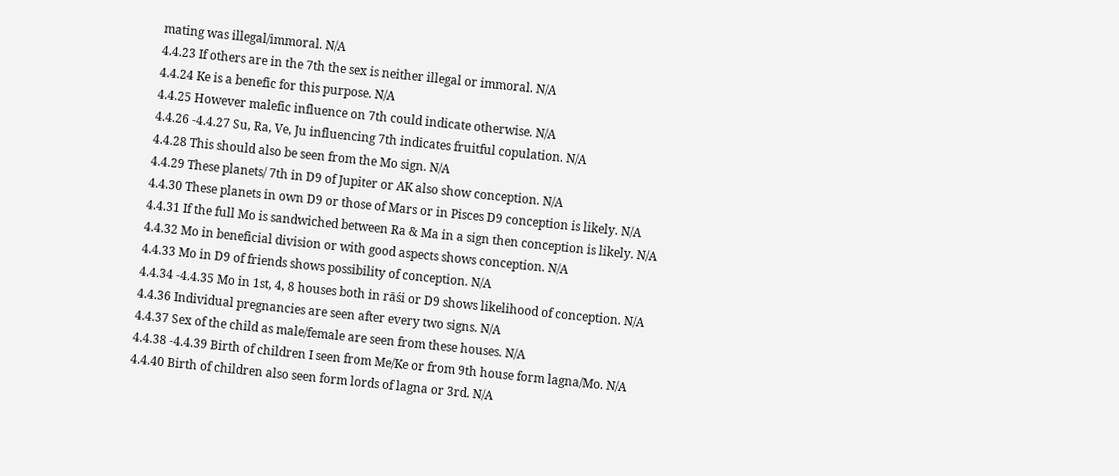mating was illegal/immoral. N/A
4.4.23 If others are in the 7th the sex is neither illegal or immoral. N/A
4.4.24 Ke is a benefic for this purpose. N/A
4.4.25 However malefic influence on 7th could indicate otherwise. N/A
4.4.26 -4.4.27 Su, Ra, Ve, Ju influencing 7th indicates fruitful copulation. N/A
4.4.28 This should also be seen from the Mo sign. N/A
4.4.29 These planets/ 7th in D9 of Jupiter or AK also show conception. N/A
4.4.30 These planets in own D9 or those of Mars or in Pisces D9 conception is likely. N/A
4.4.31 If the full Mo is sandwiched between Ra & Ma in a sign then conception is likely. N/A
4.4.32 Mo in beneficial division or with good aspects shows conception. N/A
4.4.33 Mo in D9 of friends shows possibility of conception. N/A
4.4.34 -4.4.35 Mo in 1st, 4, 8 houses both in rāśi or D9 shows likelihood of conception. N/A
4.4.36 Individual pregnancies are seen after every two signs. N/A
4.4.37 Sex of the child as male/female are seen from these houses. N/A
4.4.38 -4.4.39 Birth of children I seen from Me/Ke or from 9th house form lagna/Mo. N/A
4.4.40 Birth of children also seen form lords of lagna or 3rd. N/A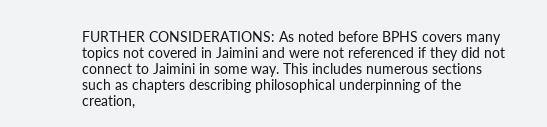FURTHER CONSIDERATIONS: As noted before BPHS covers many topics not covered in Jaimini and were not referenced if they did not connect to Jaimini in some way. This includes numerous sections such as chapters describing philosophical underpinning of the creation,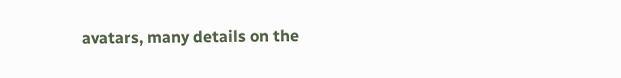avatars, many details on the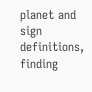planet and sign definitions, finding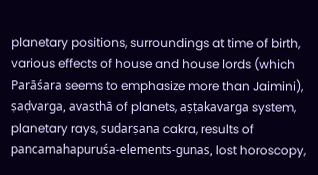planetary positions, surroundings at time of birth, various effects of house and house lords (which Parāśara seems to emphasize more than Jaimini), ṣaḍvarga, avasthā of planets, aṣṭakavarga system, planetary rays, sudarṣana cakra, results of pancamahapuruśa-elements-gunas, lost horoscopy,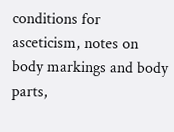conditions for asceticism, notes on body markings and body parts,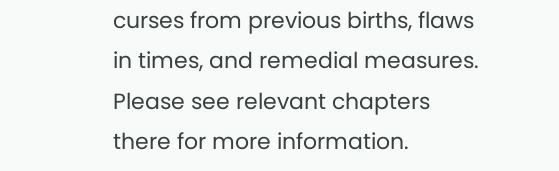curses from previous births, flaws in times, and remedial measures. Please see relevant chapters there for more information.